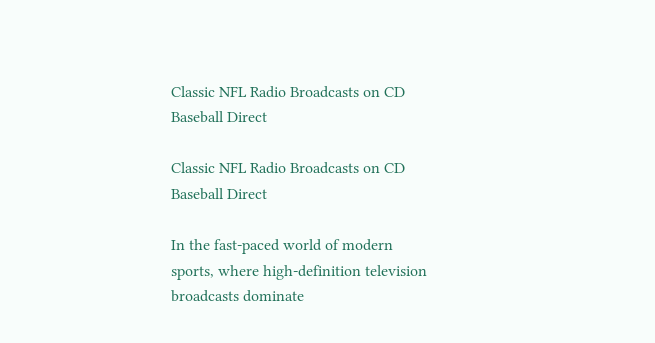Classic NFL Radio Broadcasts on CD Baseball Direct

Classic NFL Radio Broadcasts on CD Baseball Direct

In the fast-paced world of modern sports, where high-definition television broadcasts dominate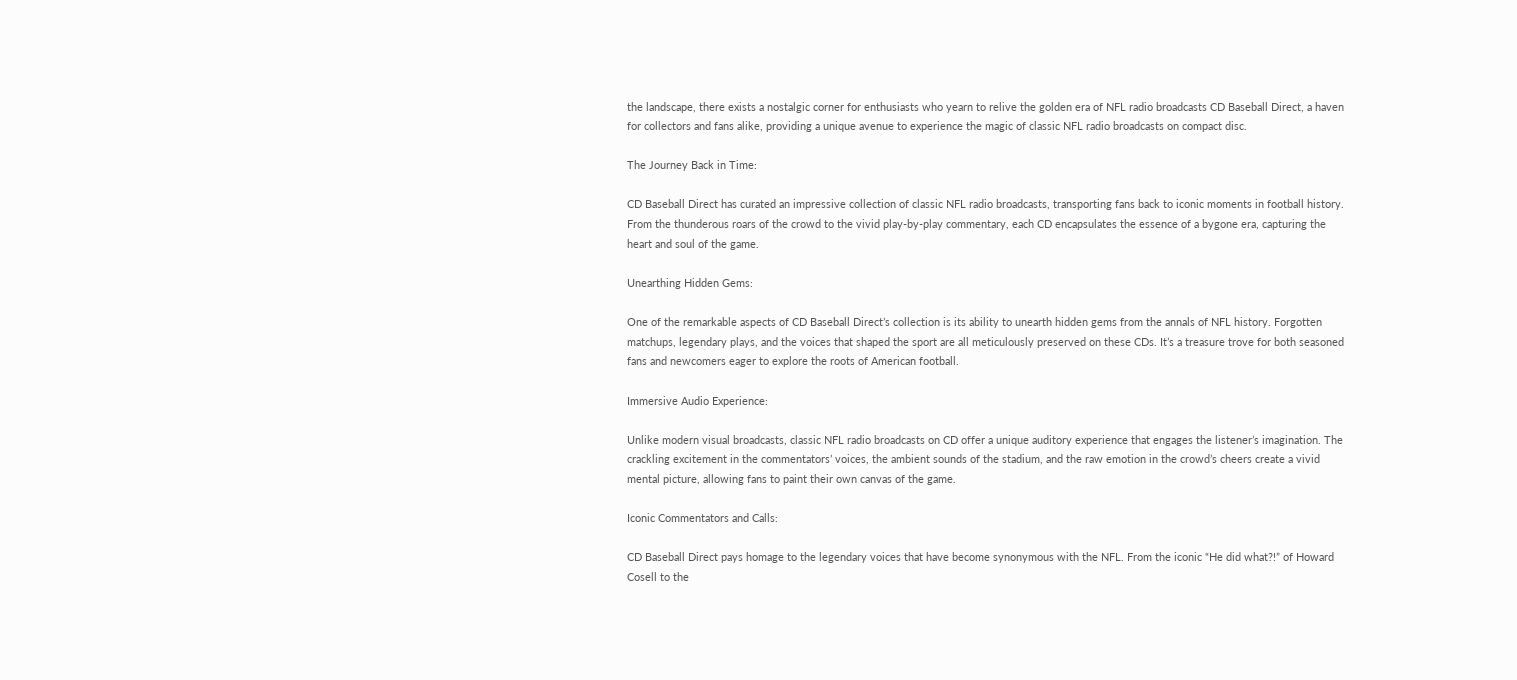the landscape, there exists a nostalgic corner for enthusiasts who yearn to relive the golden era of NFL radio broadcasts CD Baseball Direct, a haven for collectors and fans alike, providing a unique avenue to experience the magic of classic NFL radio broadcasts on compact disc.

The Journey Back in Time:

CD Baseball Direct has curated an impressive collection of classic NFL radio broadcasts, transporting fans back to iconic moments in football history. From the thunderous roars of the crowd to the vivid play-by-play commentary, each CD encapsulates the essence of a bygone era, capturing the heart and soul of the game.

Unearthing Hidden Gems:

One of the remarkable aspects of CD Baseball Direct’s collection is its ability to unearth hidden gems from the annals of NFL history. Forgotten matchups, legendary plays, and the voices that shaped the sport are all meticulously preserved on these CDs. It’s a treasure trove for both seasoned fans and newcomers eager to explore the roots of American football.

Immersive Audio Experience:

Unlike modern visual broadcasts, classic NFL radio broadcasts on CD offer a unique auditory experience that engages the listener’s imagination. The crackling excitement in the commentators’ voices, the ambient sounds of the stadium, and the raw emotion in the crowd’s cheers create a vivid mental picture, allowing fans to paint their own canvas of the game.

Iconic Commentators and Calls:

CD Baseball Direct pays homage to the legendary voices that have become synonymous with the NFL. From the iconic “He did what?!” of Howard Cosell to the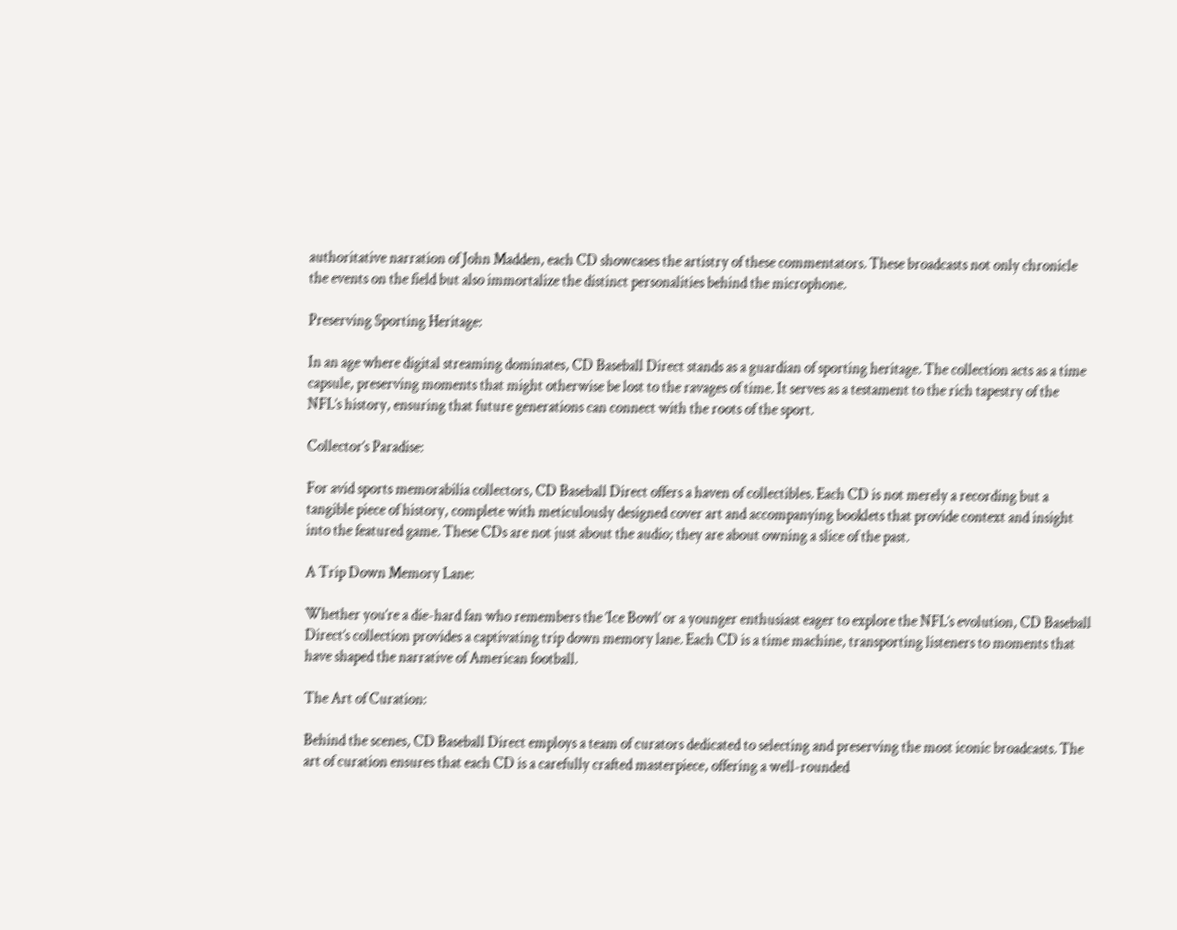authoritative narration of John Madden, each CD showcases the artistry of these commentators. These broadcasts not only chronicle the events on the field but also immortalize the distinct personalities behind the microphone.

Preserving Sporting Heritage:

In an age where digital streaming dominates, CD Baseball Direct stands as a guardian of sporting heritage. The collection acts as a time capsule, preserving moments that might otherwise be lost to the ravages of time. It serves as a testament to the rich tapestry of the NFL’s history, ensuring that future generations can connect with the roots of the sport.

Collector’s Paradise:

For avid sports memorabilia collectors, CD Baseball Direct offers a haven of collectibles. Each CD is not merely a recording but a tangible piece of history, complete with meticulously designed cover art and accompanying booklets that provide context and insight into the featured game. These CDs are not just about the audio; they are about owning a slice of the past.

A Trip Down Memory Lane:

Whether you’re a die-hard fan who remembers the ‘Ice Bowl’ or a younger enthusiast eager to explore the NFL’s evolution, CD Baseball Direct’s collection provides a captivating trip down memory lane. Each CD is a time machine, transporting listeners to moments that have shaped the narrative of American football.

The Art of Curation:

Behind the scenes, CD Baseball Direct employs a team of curators dedicated to selecting and preserving the most iconic broadcasts. The art of curation ensures that each CD is a carefully crafted masterpiece, offering a well-rounded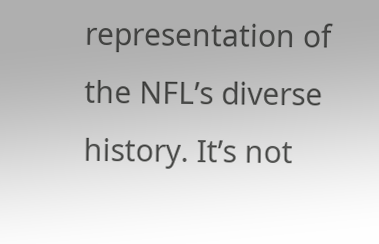representation of the NFL’s diverse history. It’s not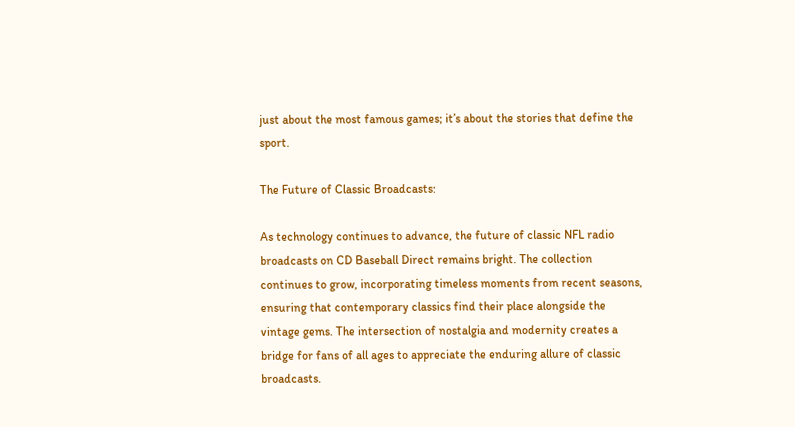just about the most famous games; it’s about the stories that define the sport.

The Future of Classic Broadcasts:

As technology continues to advance, the future of classic NFL radio broadcasts on CD Baseball Direct remains bright. The collection continues to grow, incorporating timeless moments from recent seasons, ensuring that contemporary classics find their place alongside the vintage gems. The intersection of nostalgia and modernity creates a bridge for fans of all ages to appreciate the enduring allure of classic broadcasts.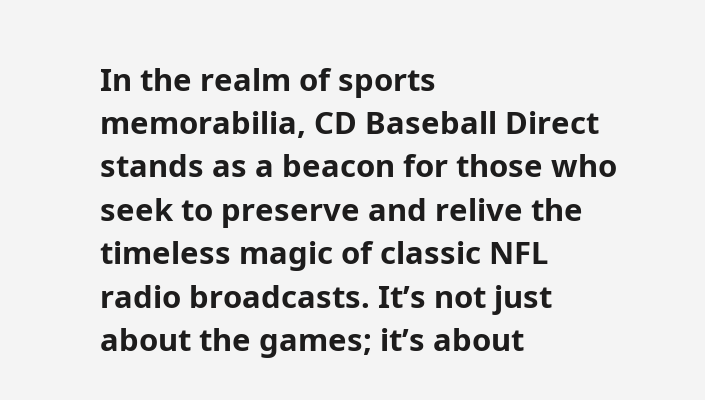In the realm of sports memorabilia, CD Baseball Direct stands as a beacon for those who seek to preserve and relive the timeless magic of classic NFL radio broadcasts. It’s not just about the games; it’s about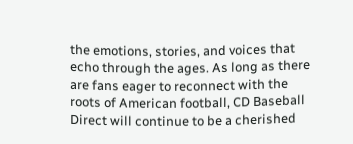the emotions, stories, and voices that echo through the ages. As long as there are fans eager to reconnect with the roots of American football, CD Baseball Direct will continue to be a cherished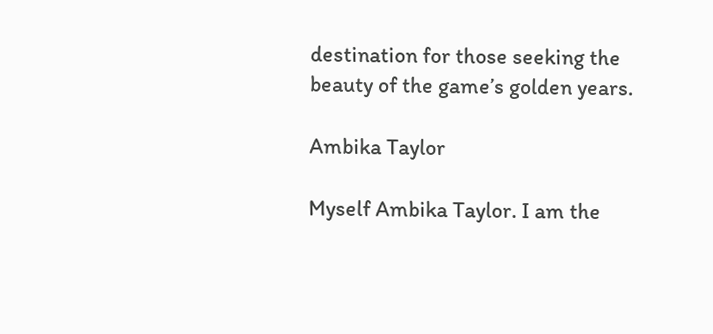destination for those seeking the beauty of the game’s golden years.

Ambika Taylor

Myself Ambika Taylor. I am the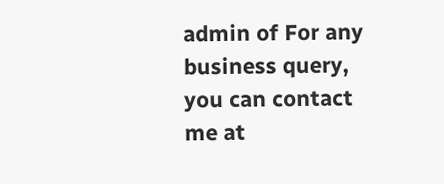admin of For any business query, you can contact me at